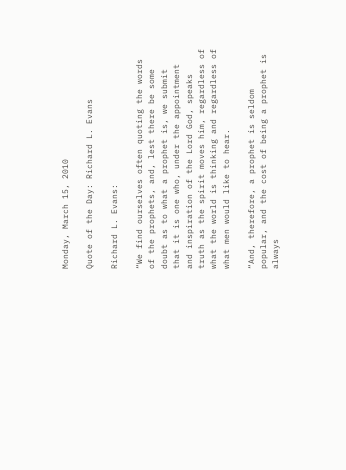Monday, March 15, 2010

Quote of the Day: Richard L. Evans

Richard L. Evans:

“We find ourselves often quoting the words of the prophets, and, lest there be some doubt as to what a prophet is, we submit that it is one who, under the appointment and inspiration of the Lord God, speaks truth as the spirit moves him, regardless of what the world is thinking and regardless of what men would like to hear.

“And, therefore, a prophet is seldom popular, and the cost of being a prophet is always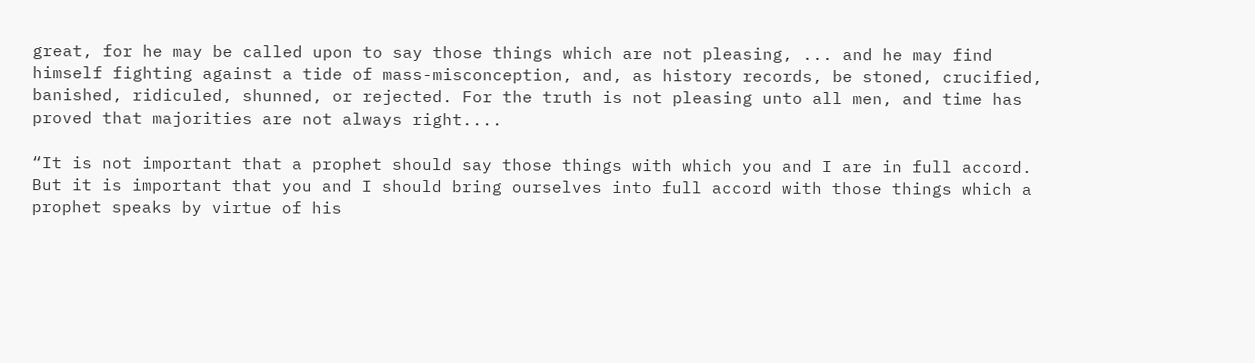great, for he may be called upon to say those things which are not pleasing, ... and he may find himself fighting against a tide of mass-misconception, and, as history records, be stoned, crucified, banished, ridiculed, shunned, or rejected. For the truth is not pleasing unto all men, and time has proved that majorities are not always right....

“It is not important that a prophet should say those things with which you and I are in full accord. But it is important that you and I should bring ourselves into full accord with those things which a prophet speaks by virtue of his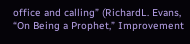office and calling” (RichardL. Evans, “On Being a Prophet,” Improvement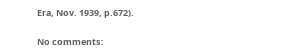Era, Nov. 1939, p.672).

No comments: